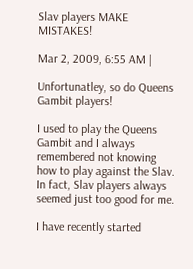Slav players MAKE MISTAKES!

Mar 2, 2009, 6:55 AM |

Unfortunatley, so do Queens Gambit players!

I used to play the Queens Gambit and I always remembered not knowing how to play against the Slav. In fact, Slav players always seemed just too good for me.

I have recently started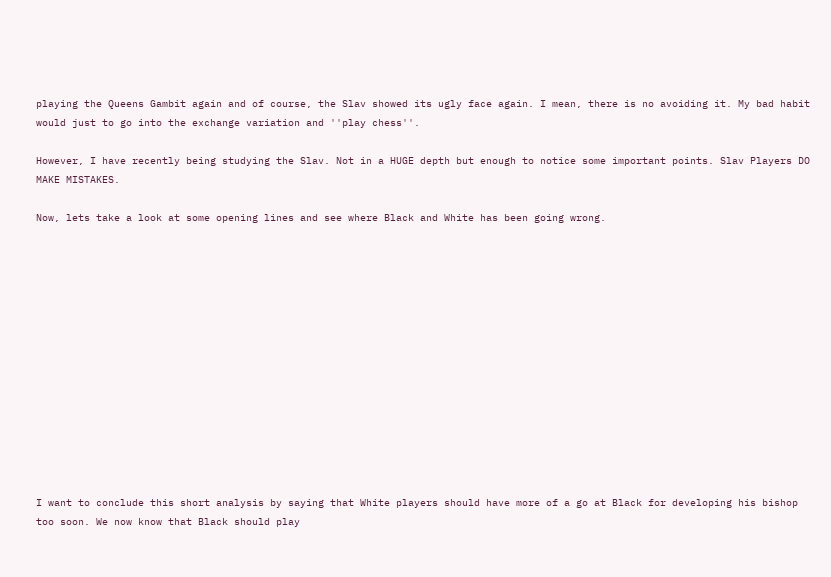playing the Queens Gambit again and of course, the Slav showed its ugly face again. I mean, there is no avoiding it. My bad habit would just to go into the exchange variation and ''play chess''.

However, I have recently being studying the Slav. Not in a HUGE depth but enough to notice some important points. Slav Players DO MAKE MISTAKES.

Now, lets take a look at some opening lines and see where Black and White has been going wrong.














I want to conclude this short analysis by saying that White players should have more of a go at Black for developing his bishop too soon. We now know that Black should play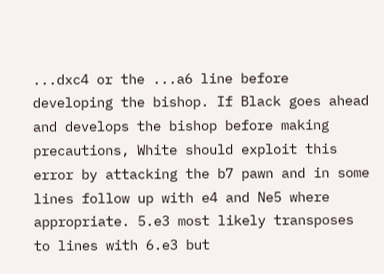...dxc4 or the ...a6 line before developing the bishop. If Black goes ahead and develops the bishop before making precautions, White should exploit this error by attacking the b7 pawn and in some lines follow up with e4 and Ne5 where appropriate. 5.e3 most likely transposes to lines with 6.e3 but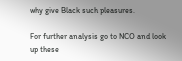why give Black such pleasures.

For further analysis go to NCO and look up these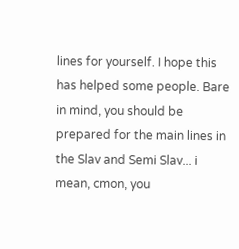lines for yourself. I hope this has helped some people. Bare in mind, you should be prepared for the main lines in the Slav and Semi Slav... i mean, cmon, you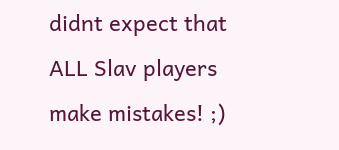didnt expect that ALL Slav players make mistakes! ;)